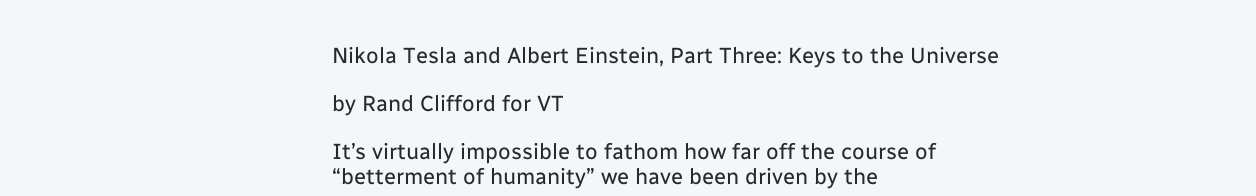Nikola Tesla and Albert Einstein, Part Three: Keys to the Universe

by Rand Clifford for VT

It’s virtually impossible to fathom how far off the course of “betterment of humanity” we have been driven by the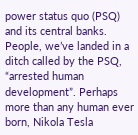power status quo (PSQ) and its central banks. People, we’ve landed in a ditch called by the PSQ, “arrested human development”. Perhaps more than any human ever born, Nikola Tesla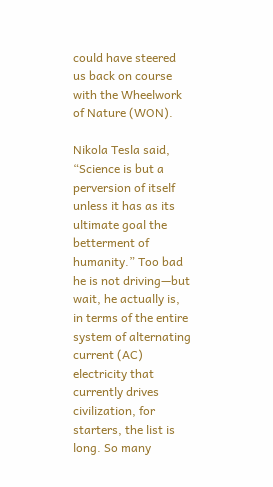could have steered us back on course with the Wheelwork of Nature (WON).

Nikola Tesla said, “Science is but a perversion of itself unless it has as its ultimate goal the betterment of humanity.” Too bad he is not driving—but wait, he actually is, in terms of the entire system of alternating current (AC) electricity that currently drives civilization, for starters, the list is long. So many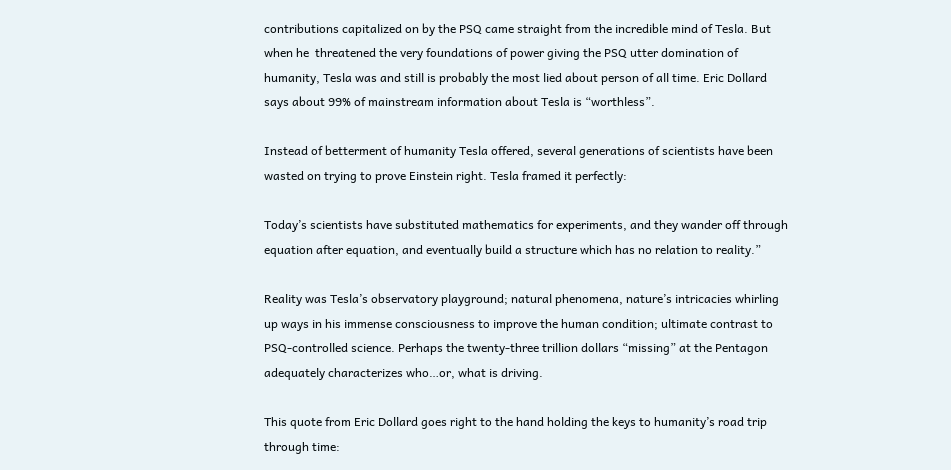contributions capitalized on by the PSQ came straight from the incredible mind of Tesla. But when he  threatened the very foundations of power giving the PSQ utter domination of humanity, Tesla was and still is probably the most lied about person of all time. Eric Dollard says about 99% of mainstream information about Tesla is “worthless”.

Instead of betterment of humanity Tesla offered, several generations of scientists have been wasted on trying to prove Einstein right. Tesla framed it perfectly:

Today’s scientists have substituted mathematics for experiments, and they wander off through equation after equation, and eventually build a structure which has no relation to reality.”

Reality was Tesla’s observatory playground; natural phenomena, nature’s intricacies whirling up ways in his immense consciousness to improve the human condition; ultimate contrast to PSQ-controlled science. Perhaps the twenty-three trillion dollars “missing” at the Pentagon adequately characterizes who…or, what is driving.

This quote from Eric Dollard goes right to the hand holding the keys to humanity’s road trip through time: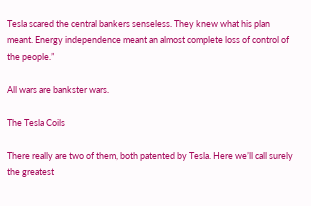Tesla scared the central bankers senseless. They knew what his plan meant. Energy independence meant an almost complete loss of control of the people.”

All wars are bankster wars.

The Tesla Coils

There really are two of them, both patented by Tesla. Here we’ll call surely the greatest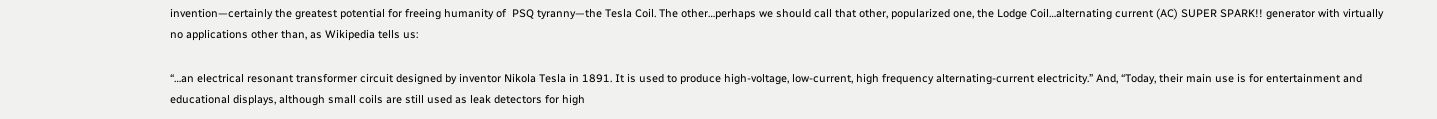invention—certainly the greatest potential for freeing humanity of  PSQ tyranny—the Tesla Coil. The other…perhaps we should call that other, popularized one, the Lodge Coil…alternating current (AC) SUPER SPARK!! generator with virtually no applications other than, as Wikipedia tells us:

“…an electrical resonant transformer circuit designed by inventor Nikola Tesla in 1891. It is used to produce high-voltage, low-current, high frequency alternating-current electricity.” And, “Today, their main use is for entertainment and educational displays, although small coils are still used as leak detectors for high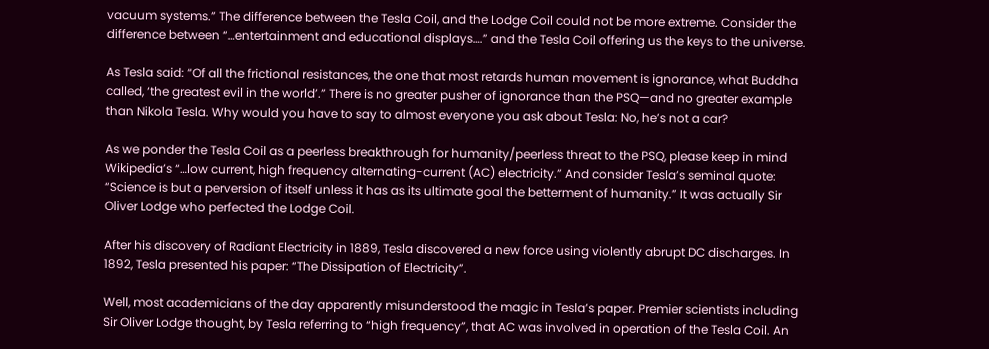vacuum systems.” The difference between the Tesla Coil, and the Lodge Coil could not be more extreme. Consider the difference between “…entertainment and educational displays….” and the Tesla Coil offering us the keys to the universe.

As Tesla said: “Of all the frictional resistances, the one that most retards human movement is ignorance, what Buddha called, ‘the greatest evil in the world’.” There is no greater pusher of ignorance than the PSQ—and no greater example than Nikola Tesla. Why would you have to say to almost everyone you ask about Tesla: No, he’s not a car?

As we ponder the Tesla Coil as a peerless breakthrough for humanity/peerless threat to the PSQ, please keep in mind Wikipedia’s “…low current, high frequency alternating-current (AC) electricity.” And consider Tesla’s seminal quote: “Science is but a perversion of itself unless it has as its ultimate goal the betterment of humanity.” It was actually Sir Oliver Lodge who perfected the Lodge Coil.

After his discovery of Radiant Electricity in 1889, Tesla discovered a new force using violently abrupt DC discharges. In 1892, Tesla presented his paper: “The Dissipation of Electricity”.

Well, most academicians of the day apparently misunderstood the magic in Tesla’s paper. Premier scientists including Sir Oliver Lodge thought, by Tesla referring to “high frequency”, that AC was involved in operation of the Tesla Coil. An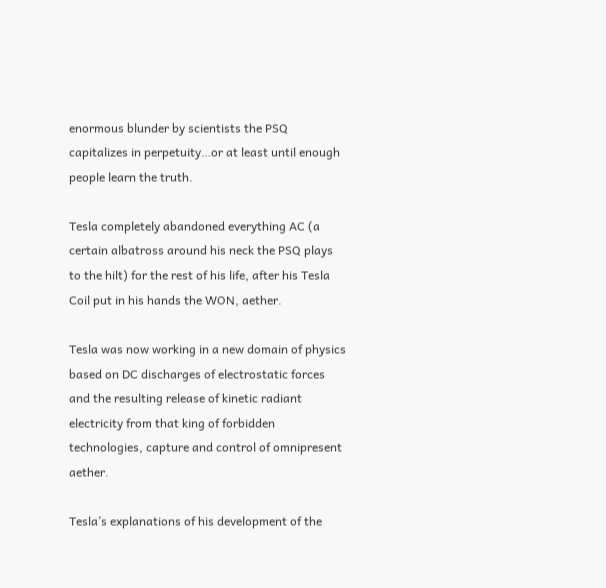enormous blunder by scientists the PSQ capitalizes in perpetuity…or at least until enough people learn the truth.

Tesla completely abandoned everything AC (a certain albatross around his neck the PSQ plays to the hilt) for the rest of his life, after his Tesla Coil put in his hands the WON, aether.

Tesla was now working in a new domain of physics based on DC discharges of electrostatic forces and the resulting release of kinetic radiant electricity from that king of forbidden technologies, capture and control of omnipresent aether.

Tesla’s explanations of his development of the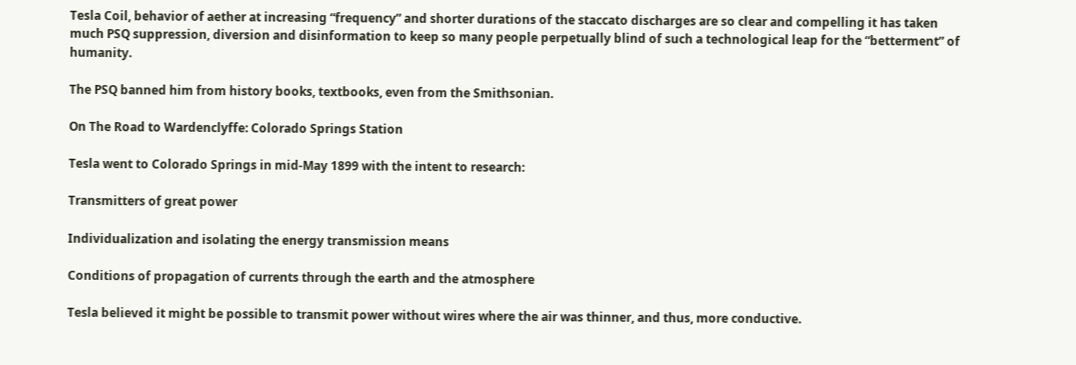Tesla Coil, behavior of aether at increasing “frequency” and shorter durations of the staccato discharges are so clear and compelling it has taken much PSQ suppression, diversion and disinformation to keep so many people perpetually blind of such a technological leap for the “betterment” of humanity.

The PSQ banned him from history books, textbooks, even from the Smithsonian.

On The Road to Wardenclyffe: Colorado Springs Station

Tesla went to Colorado Springs in mid-May 1899 with the intent to research:

Transmitters of great power

Individualization and isolating the energy transmission means

Conditions of propagation of currents through the earth and the atmosphere

Tesla believed it might be possible to transmit power without wires where the air was thinner, and thus, more conductive.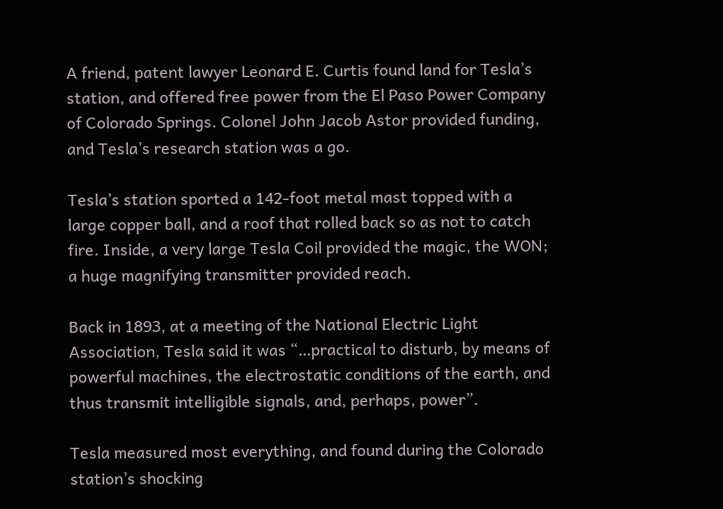A friend, patent lawyer Leonard E. Curtis found land for Tesla’s station, and offered free power from the El Paso Power Company of Colorado Springs. Colonel John Jacob Astor provided funding, and Tesla’s research station was a go.

Tesla’s station sported a 142-foot metal mast topped with a large copper ball, and a roof that rolled back so as not to catch fire. Inside, a very large Tesla Coil provided the magic, the WON; a huge magnifying transmitter provided reach.

Back in 1893, at a meeting of the National Electric Light Association, Tesla said it was “…practical to disturb, by means of powerful machines, the electrostatic conditions of the earth, and thus transmit intelligible signals, and, perhaps, power”.

Tesla measured most everything, and found during the Colorado station’s shocking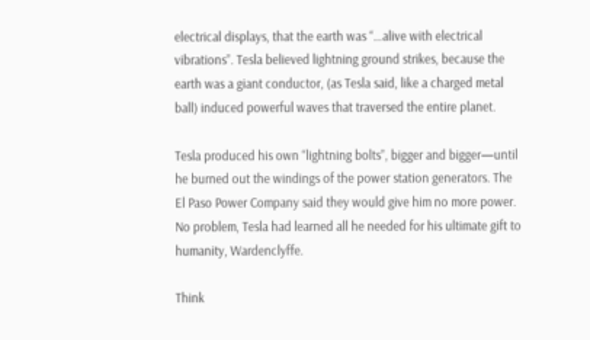electrical displays, that the earth was “…alive with electrical vibrations”. Tesla believed lightning ground strikes, because the earth was a giant conductor, (as Tesla said, like a charged metal ball) induced powerful waves that traversed the entire planet.

Tesla produced his own “lightning bolts”, bigger and bigger—until he burned out the windings of the power station generators. The El Paso Power Company said they would give him no more power. No problem, Tesla had learned all he needed for his ultimate gift to humanity, Wardenclyffe.

Think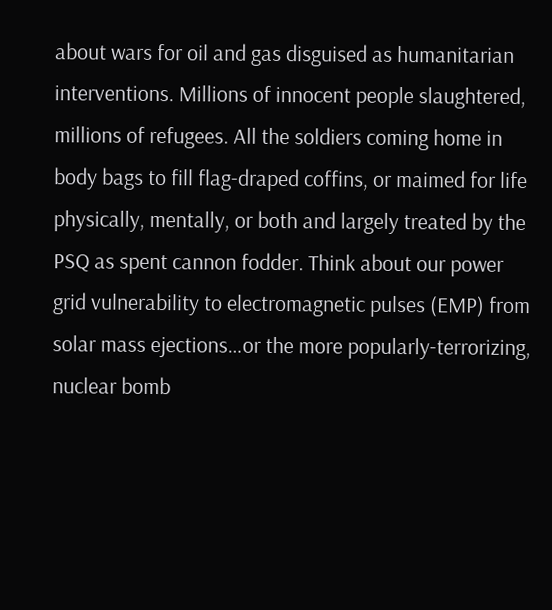about wars for oil and gas disguised as humanitarian interventions. Millions of innocent people slaughtered, millions of refugees. All the soldiers coming home in body bags to fill flag-draped coffins, or maimed for life physically, mentally, or both and largely treated by the PSQ as spent cannon fodder. Think about our power grid vulnerability to electromagnetic pulses (EMP) from solar mass ejections…or the more popularly-terrorizing, nuclear bomb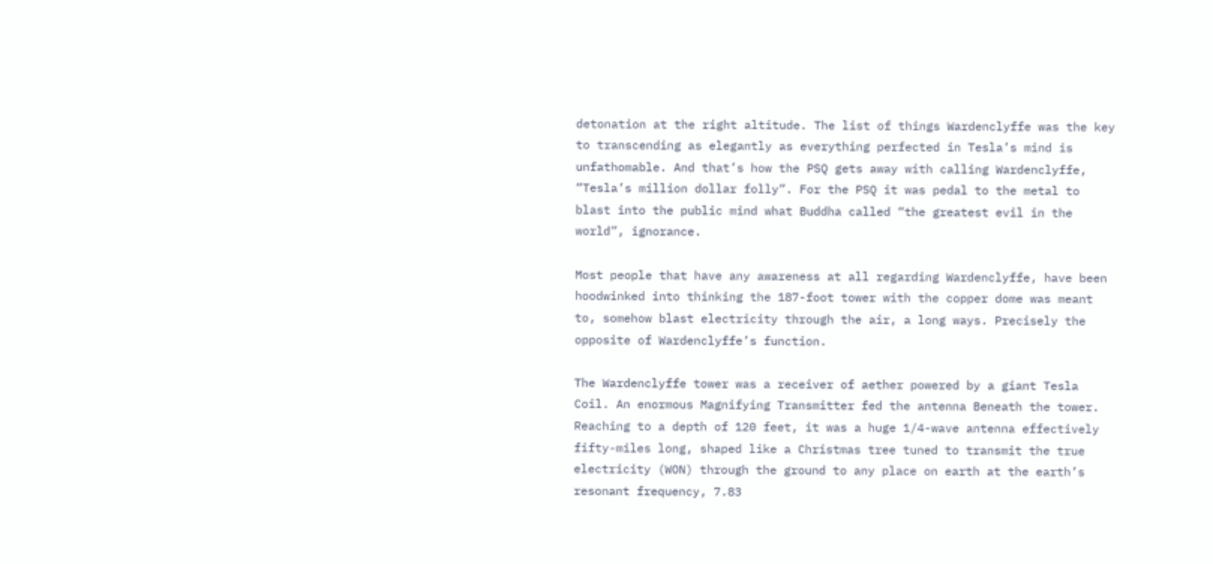detonation at the right altitude. The list of things Wardenclyffe was the key to transcending as elegantly as everything perfected in Tesla’s mind is unfathomable. And that’s how the PSQ gets away with calling Wardenclyffe, “Tesla’s million dollar folly”. For the PSQ it was pedal to the metal to blast into the public mind what Buddha called “the greatest evil in the world”, ignorance.

Most people that have any awareness at all regarding Wardenclyffe, have been hoodwinked into thinking the 187-foot tower with the copper dome was meant to, somehow blast electricity through the air, a long ways. Precisely the opposite of Wardenclyffe’s function.

The Wardenclyffe tower was a receiver of aether powered by a giant Tesla Coil. An enormous Magnifying Transmitter fed the antenna Beneath the tower. Reaching to a depth of 120 feet, it was a huge 1/4-wave antenna effectively fifty-miles long, shaped like a Christmas tree tuned to transmit the true electricity (WON) through the ground to any place on earth at the earth’s resonant frequency, 7.83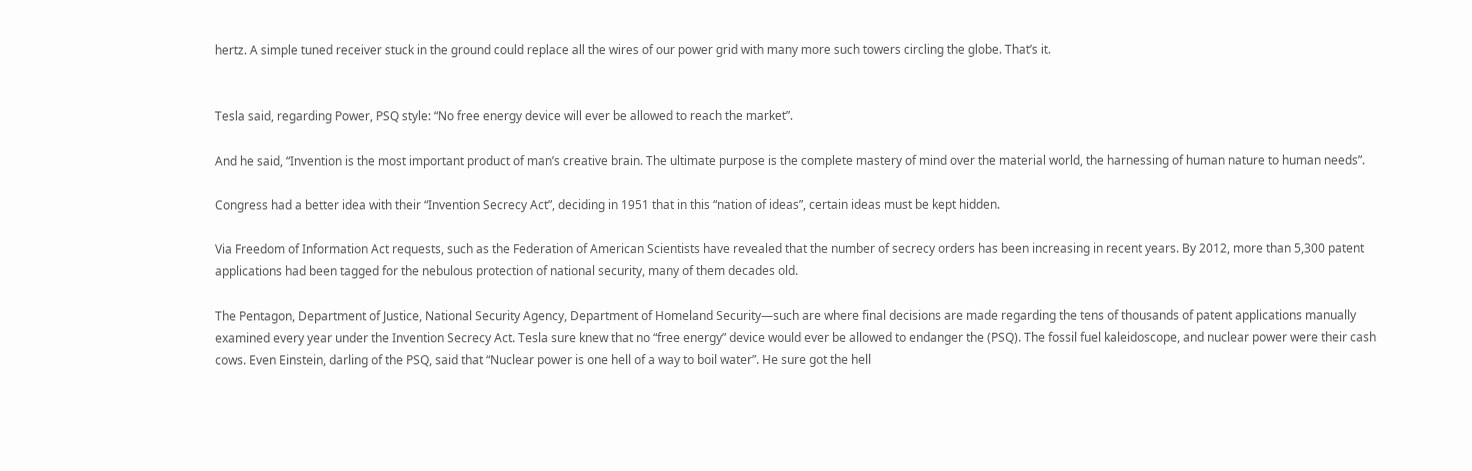hertz. A simple tuned receiver stuck in the ground could replace all the wires of our power grid with many more such towers circling the globe. That’s it.


Tesla said, regarding Power, PSQ style: “No free energy device will ever be allowed to reach the market”.

And he said, “Invention is the most important product of man’s creative brain. The ultimate purpose is the complete mastery of mind over the material world, the harnessing of human nature to human needs”.

Congress had a better idea with their “Invention Secrecy Act”, deciding in 1951 that in this “nation of ideas”, certain ideas must be kept hidden.

Via Freedom of Information Act requests, such as the Federation of American Scientists have revealed that the number of secrecy orders has been increasing in recent years. By 2012, more than 5,300 patent applications had been tagged for the nebulous protection of national security, many of them decades old.

The Pentagon, Department of Justice, National Security Agency, Department of Homeland Security—such are where final decisions are made regarding the tens of thousands of patent applications manually examined every year under the Invention Secrecy Act. Tesla sure knew that no “free energy” device would ever be allowed to endanger the (PSQ). The fossil fuel kaleidoscope, and nuclear power were their cash cows. Even Einstein, darling of the PSQ, said that “Nuclear power is one hell of a way to boil water”. He sure got the hell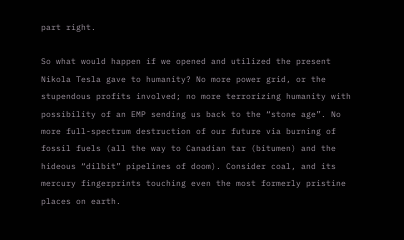part right.

So what would happen if we opened and utilized the present Nikola Tesla gave to humanity? No more power grid, or the stupendous profits involved; no more terrorizing humanity with possibility of an EMP sending us back to the “stone age”. No more full-spectrum destruction of our future via burning of fossil fuels (all the way to Canadian tar (bitumen) and the hideous “dilbit” pipelines of doom). Consider coal, and its mercury fingerprints touching even the most formerly pristine places on earth.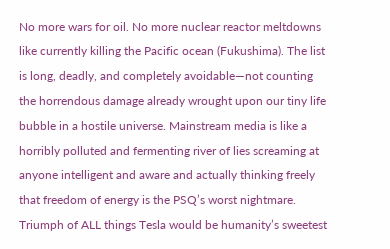No more wars for oil. No more nuclear reactor meltdowns like currently killing the Pacific ocean (Fukushima). The list is long, deadly, and completely avoidable—not counting the horrendous damage already wrought upon our tiny life bubble in a hostile universe. Mainstream media is like a horribly polluted and fermenting river of lies screaming at anyone intelligent and aware and actually thinking freely that freedom of energy is the PSQ’s worst nightmare. Triumph of ALL things Tesla would be humanity’s sweetest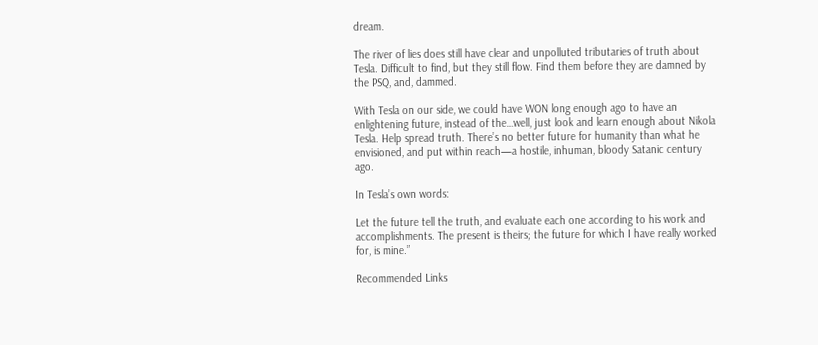dream.

The river of lies does still have clear and unpolluted tributaries of truth about Tesla. Difficult to find, but they still flow. Find them before they are damned by the PSQ, and, dammed.

With Tesla on our side, we could have WON long enough ago to have an enlightening future, instead of the…well, just look and learn enough about Nikola Tesla. Help spread truth. There’s no better future for humanity than what he envisioned, and put within reach—a hostile, inhuman, bloody Satanic century ago.

In Tesla’s own words:

Let the future tell the truth, and evaluate each one according to his work and accomplishments. The present is theirs; the future for which I have really worked for, is mine.”

Recommended Links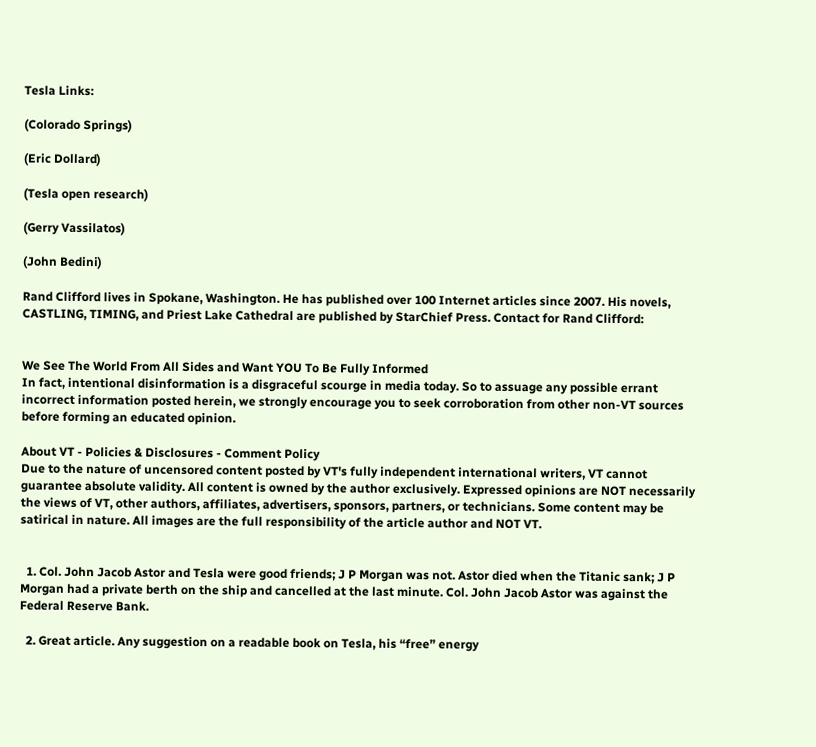Tesla Links:

(Colorado Springs)

(Eric Dollard)

(Tesla open research)

(Gerry Vassilatos)

(John Bedini)

Rand Clifford lives in Spokane, Washington. He has published over 100 Internet articles since 2007. His novels, CASTLING, TIMING, and Priest Lake Cathedral are published by StarChief Press. Contact for Rand Clifford:


We See The World From All Sides and Want YOU To Be Fully Informed
In fact, intentional disinformation is a disgraceful scourge in media today. So to assuage any possible errant incorrect information posted herein, we strongly encourage you to seek corroboration from other non-VT sources before forming an educated opinion.

About VT - Policies & Disclosures - Comment Policy
Due to the nature of uncensored content posted by VT's fully independent international writers, VT cannot guarantee absolute validity. All content is owned by the author exclusively. Expressed opinions are NOT necessarily the views of VT, other authors, affiliates, advertisers, sponsors, partners, or technicians. Some content may be satirical in nature. All images are the full responsibility of the article author and NOT VT.


  1. Col. John Jacob Astor and Tesla were good friends; J P Morgan was not. Astor died when the Titanic sank; J P Morgan had a private berth on the ship and cancelled at the last minute. Col. John Jacob Astor was against the Federal Reserve Bank.

  2. Great article. Any suggestion on a readable book on Tesla, his “free” energy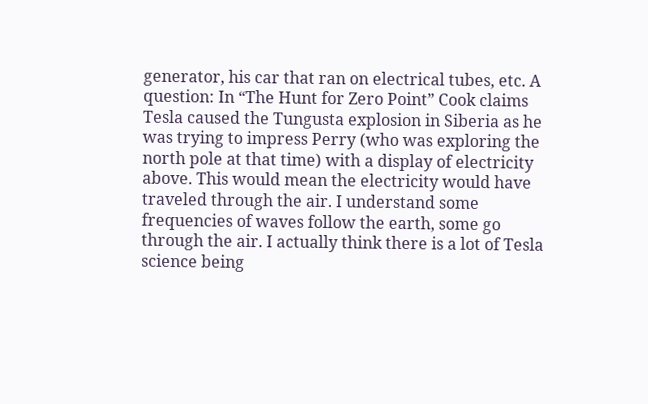generator, his car that ran on electrical tubes, etc. A question: In “The Hunt for Zero Point” Cook claims Tesla caused the Tungusta explosion in Siberia as he was trying to impress Perry (who was exploring the north pole at that time) with a display of electricity above. This would mean the electricity would have traveled through the air. I understand some frequencies of waves follow the earth, some go through the air. I actually think there is a lot of Tesla science being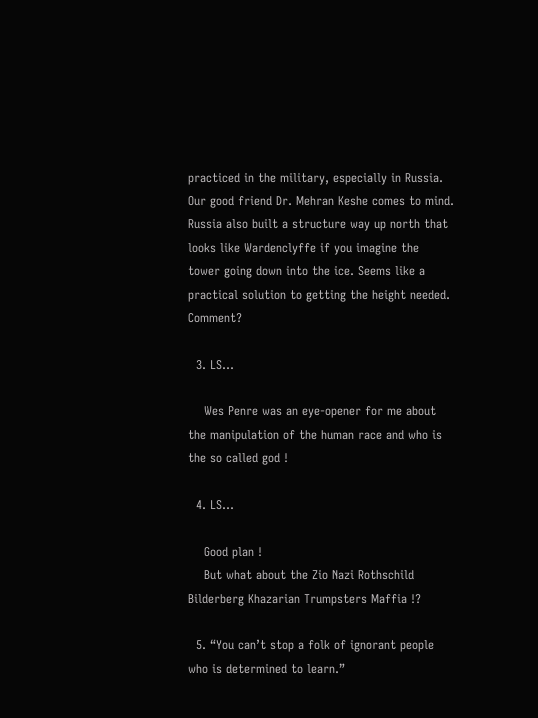practiced in the military, especially in Russia. Our good friend Dr. Mehran Keshe comes to mind. Russia also built a structure way up north that looks like Wardenclyffe if you imagine the tower going down into the ice. Seems like a practical solution to getting the height needed. Comment?

  3. LS…

    Wes Penre was an eye-opener for me about the manipulation of the human race and who is the so called god !

  4. LS…

    Good plan !
    But what about the Zio Nazi Rothschild Bilderberg Khazarian Trumpsters Maffia !?

  5. “You can’t stop a folk of ignorant people who is determined to learn.”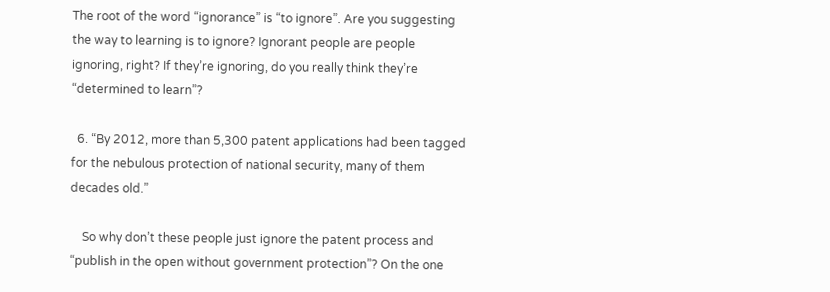The root of the word “ignorance” is “to ignore”. Are you suggesting the way to learning is to ignore? Ignorant people are people ignoring, right? If they’re ignoring, do you really think they’re “determined to learn”?

  6. “By 2012, more than 5,300 patent applications had been tagged for the nebulous protection of national security, many of them decades old.”

    So why don’t these people just ignore the patent process and “publish in the open without government protection”? On the one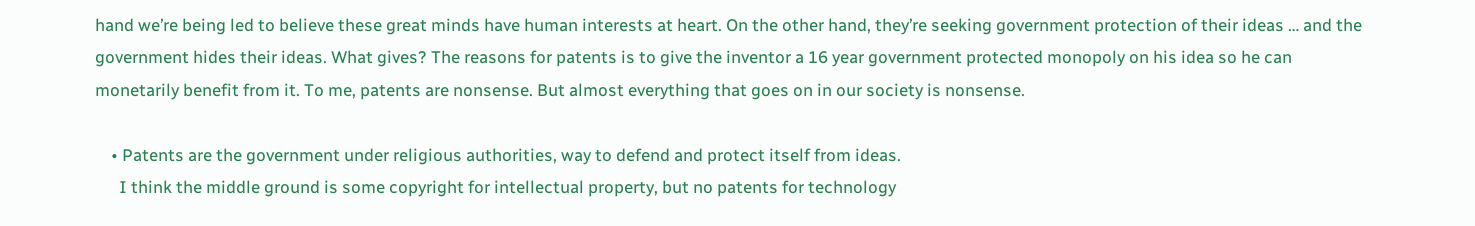hand we’re being led to believe these great minds have human interests at heart. On the other hand, they’re seeking government protection of their ideas … and the government hides their ideas. What gives? The reasons for patents is to give the inventor a 16 year government protected monopoly on his idea so he can monetarily benefit from it. To me, patents are nonsense. But almost everything that goes on in our society is nonsense.

    • Patents are the government under religious authorities, way to defend and protect itself from ideas.
      I think the middle ground is some copyright for intellectual property, but no patents for technology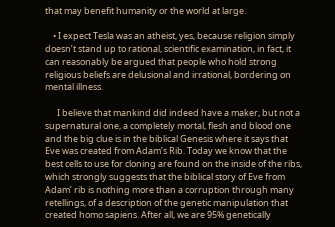that may benefit humanity or the world at large.

    • I expect Tesla was an atheist, yes, because religion simply doesn’t stand up to rational, scientific examination, in fact, it can reasonably be argued that people who hold strong religious beliefs are delusional and irrational, bordering on mental illness.

      I believe that mankind did indeed have a maker, but not a supernatural one, a completely mortal, flesh and blood one and the big clue is in the biblical Genesis where it says that Eve was created from Adam’s Rib. Today we know that the best cells to use for cloning are found on the inside of the ribs, which strongly suggests that the biblical story of Eve from Adam’ rib is nothing more than a corruption through many retellings, of a description of the genetic manipulation that created homo sapiens. After all, we are 95% genetically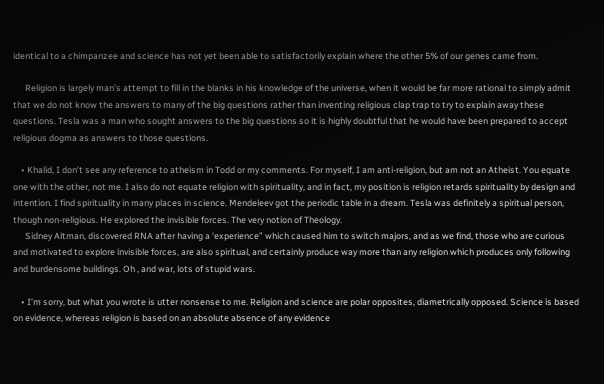identical to a chimpanzee and science has not yet been able to satisfactorily explain where the other 5% of our genes came from.

      Religion is largely man’s attempt to fill in the blanks in his knowledge of the universe, when it would be far more rational to simply admit that we do not know the answers to many of the big questions rather than inventing religious clap trap to try to explain away these questions. Tesla was a man who sought answers to the big questions so it is highly doubtful that he would have been prepared to accept religious dogma as answers to those questions.

    • Khalid, I don’t see any reference to atheism in Todd or my comments. For myself, I am anti-religion, but am not an Atheist. You equate one with the other, not me. I also do not equate religion with spirituality, and in fact, my position is religion retards spirituality by design and intention. I find spirituality in many places in science. Mendeleev got the periodic table in a dream. Tesla was definitely a spiritual person, though non-religious. He explored the invisible forces. The very notion of Theology.
      Sidney Altman, discovered RNA after having a ‘experience” which caused him to switch majors, and as we find, those who are curious and motivated to explore invisible forces, are also spiritual, and certainly produce way more than any religion which produces only following and burdensome buildings. Oh , and war, lots of stupid wars.

    • I’m sorry, but what you wrote is utter nonsense to me. Religion and science are polar opposites, diametrically opposed. Science is based on evidence, whereas religion is based on an absolute absence of any evidence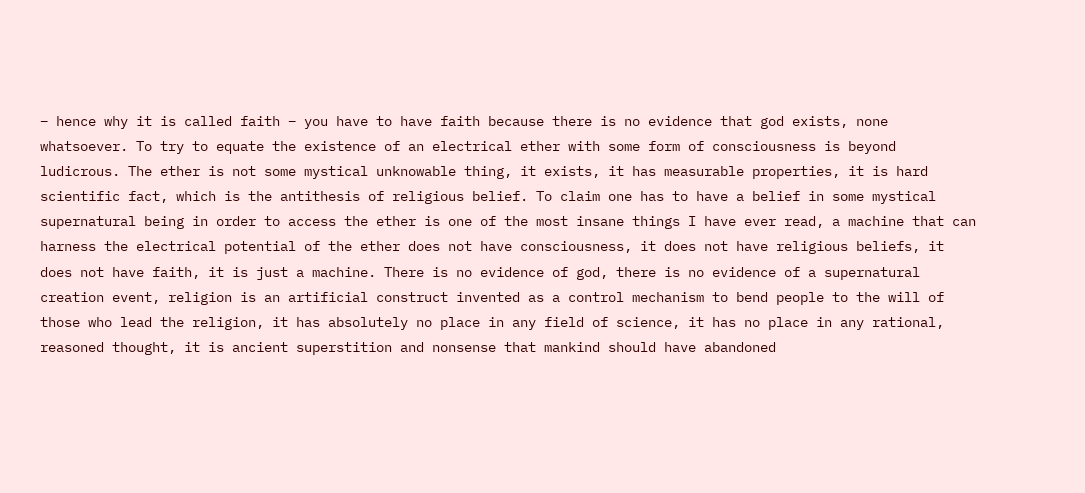– hence why it is called faith – you have to have faith because there is no evidence that god exists, none whatsoever. To try to equate the existence of an electrical ether with some form of consciousness is beyond ludicrous. The ether is not some mystical unknowable thing, it exists, it has measurable properties, it is hard scientific fact, which is the antithesis of religious belief. To claim one has to have a belief in some mystical supernatural being in order to access the ether is one of the most insane things I have ever read, a machine that can harness the electrical potential of the ether does not have consciousness, it does not have religious beliefs, it does not have faith, it is just a machine. There is no evidence of god, there is no evidence of a supernatural creation event, religion is an artificial construct invented as a control mechanism to bend people to the will of those who lead the religion, it has absolutely no place in any field of science, it has no place in any rational, reasoned thought, it is ancient superstition and nonsense that mankind should have abandoned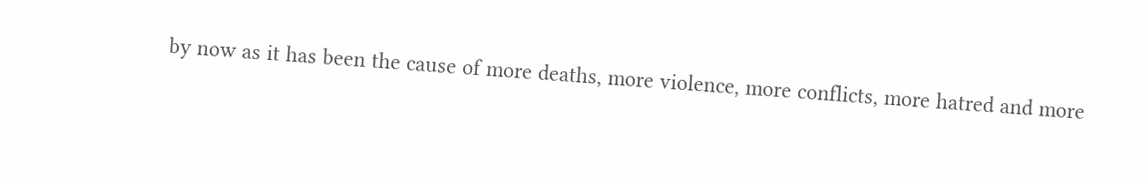by now as it has been the cause of more deaths, more violence, more conflicts, more hatred and more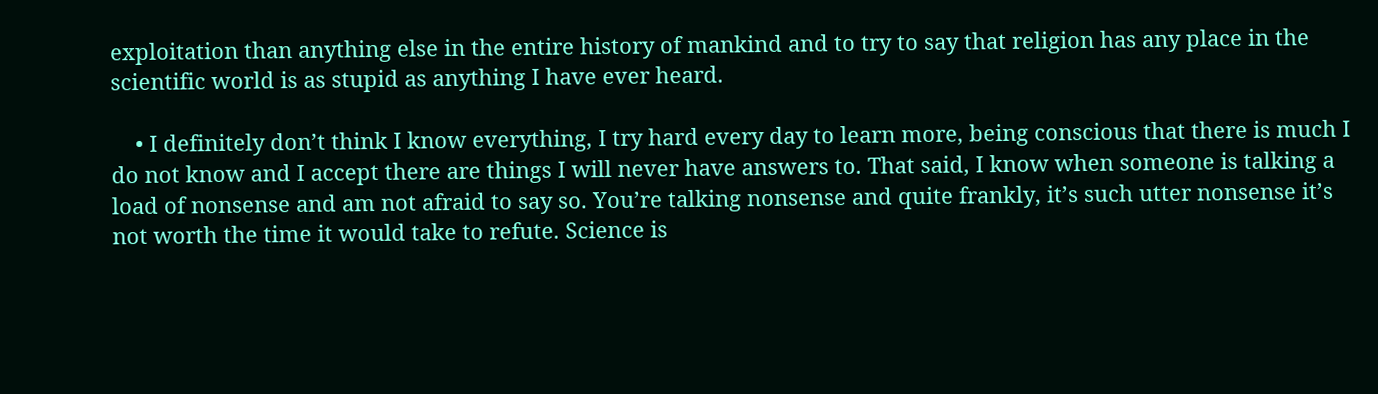exploitation than anything else in the entire history of mankind and to try to say that religion has any place in the scientific world is as stupid as anything I have ever heard.

    • I definitely don’t think I know everything, I try hard every day to learn more, being conscious that there is much I do not know and I accept there are things I will never have answers to. That said, I know when someone is talking a load of nonsense and am not afraid to say so. You’re talking nonsense and quite frankly, it’s such utter nonsense it’s not worth the time it would take to refute. Science is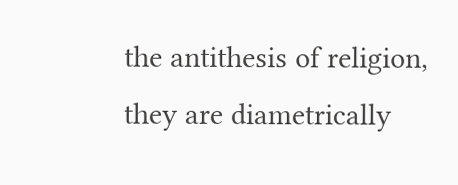the antithesis of religion, they are diametrically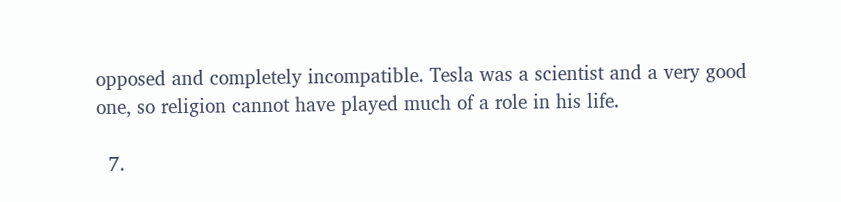opposed and completely incompatible. Tesla was a scientist and a very good one, so religion cannot have played much of a role in his life.

  7.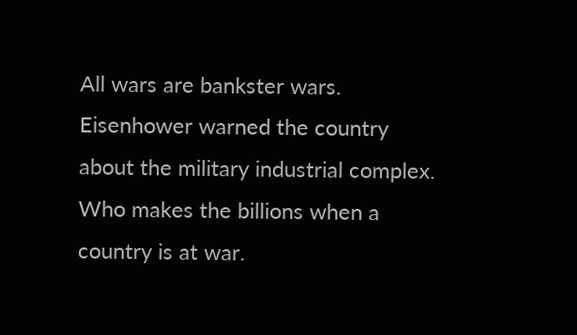All wars are bankster wars. Eisenhower warned the country about the military industrial complex. Who makes the billions when a country is at war.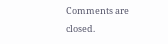Comments are closed.